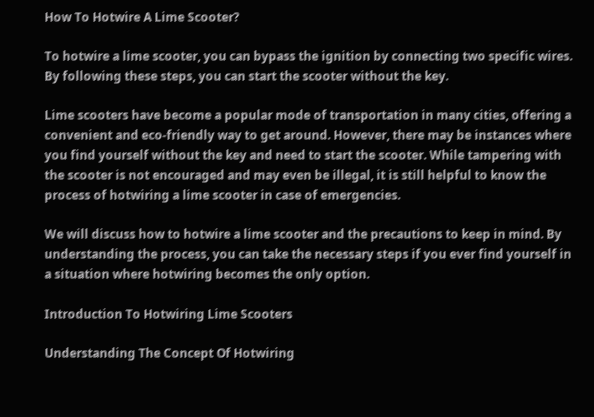How To Hotwire A Lime Scooter?

To hotwire a lime scooter, you can bypass the ignition by connecting two specific wires. By following these steps, you can start the scooter without the key.

Lime scooters have become a popular mode of transportation in many cities, offering a convenient and eco-friendly way to get around. However, there may be instances where you find yourself without the key and need to start the scooter. While tampering with the scooter is not encouraged and may even be illegal, it is still helpful to know the process of hotwiring a lime scooter in case of emergencies.

We will discuss how to hotwire a lime scooter and the precautions to keep in mind. By understanding the process, you can take the necessary steps if you ever find yourself in a situation where hotwiring becomes the only option.

Introduction To Hotwiring Lime Scooters

Understanding The Concept Of Hotwiring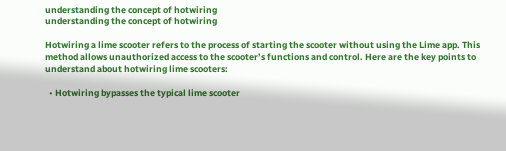understanding the concept of hotwiring
understanding the concept of hotwiring

Hotwiring a lime scooter refers to the process of starting the scooter without using the Lime app. This method allows unauthorized access to the scooter’s functions and control. Here are the key points to understand about hotwiring lime scooters:

  • Hotwiring bypasses the typical lime scooter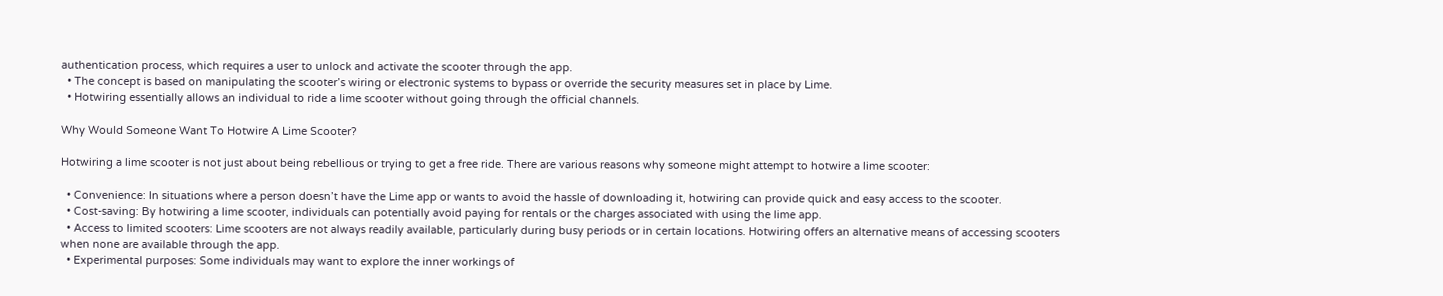authentication process, which requires a user to unlock and activate the scooter through the app.
  • The concept is based on manipulating the scooter’s wiring or electronic systems to bypass or override the security measures set in place by Lime.
  • Hotwiring essentially allows an individual to ride a lime scooter without going through the official channels.

Why Would Someone Want To Hotwire A Lime Scooter?

Hotwiring a lime scooter is not just about being rebellious or trying to get a free ride. There are various reasons why someone might attempt to hotwire a lime scooter:

  • Convenience: In situations where a person doesn’t have the Lime app or wants to avoid the hassle of downloading it, hotwiring can provide quick and easy access to the scooter.
  • Cost-saving: By hotwiring a lime scooter, individuals can potentially avoid paying for rentals or the charges associated with using the lime app.
  • Access to limited scooters: Lime scooters are not always readily available, particularly during busy periods or in certain locations. Hotwiring offers an alternative means of accessing scooters when none are available through the app.
  • Experimental purposes: Some individuals may want to explore the inner workings of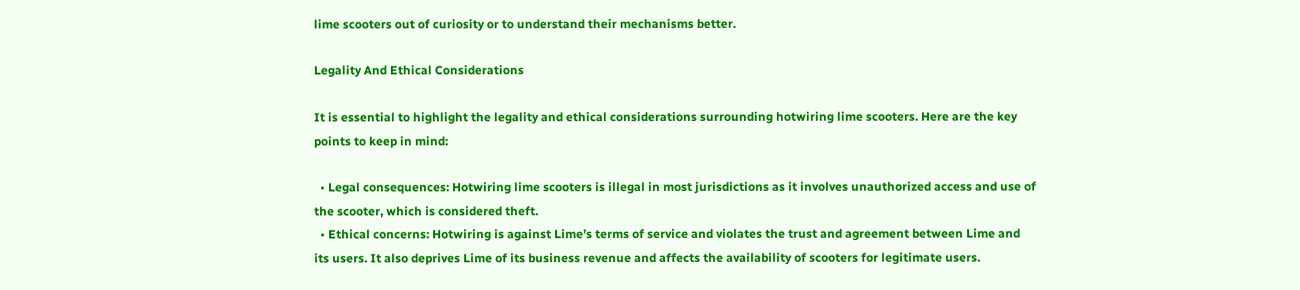lime scooters out of curiosity or to understand their mechanisms better.

Legality And Ethical Considerations

It is essential to highlight the legality and ethical considerations surrounding hotwiring lime scooters. Here are the key points to keep in mind:

  • Legal consequences: Hotwiring lime scooters is illegal in most jurisdictions as it involves unauthorized access and use of the scooter, which is considered theft.
  • Ethical concerns: Hotwiring is against Lime’s terms of service and violates the trust and agreement between Lime and its users. It also deprives Lime of its business revenue and affects the availability of scooters for legitimate users.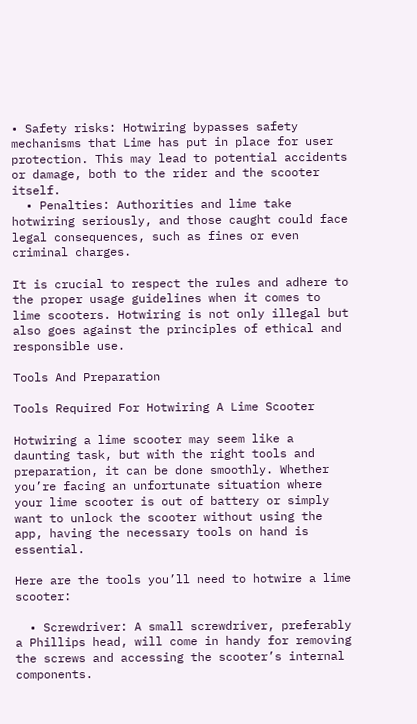• Safety risks: Hotwiring bypasses safety mechanisms that Lime has put in place for user protection. This may lead to potential accidents or damage, both to the rider and the scooter itself.
  • Penalties: Authorities and lime take hotwiring seriously, and those caught could face legal consequences, such as fines or even criminal charges.

It is crucial to respect the rules and adhere to the proper usage guidelines when it comes to lime scooters. Hotwiring is not only illegal but also goes against the principles of ethical and responsible use.

Tools And Preparation

Tools Required For Hotwiring A Lime Scooter

Hotwiring a lime scooter may seem like a daunting task, but with the right tools and preparation, it can be done smoothly. Whether you’re facing an unfortunate situation where your lime scooter is out of battery or simply want to unlock the scooter without using the app, having the necessary tools on hand is essential.

Here are the tools you’ll need to hotwire a lime scooter:

  • Screwdriver: A small screwdriver, preferably a Phillips head, will come in handy for removing the screws and accessing the scooter’s internal components.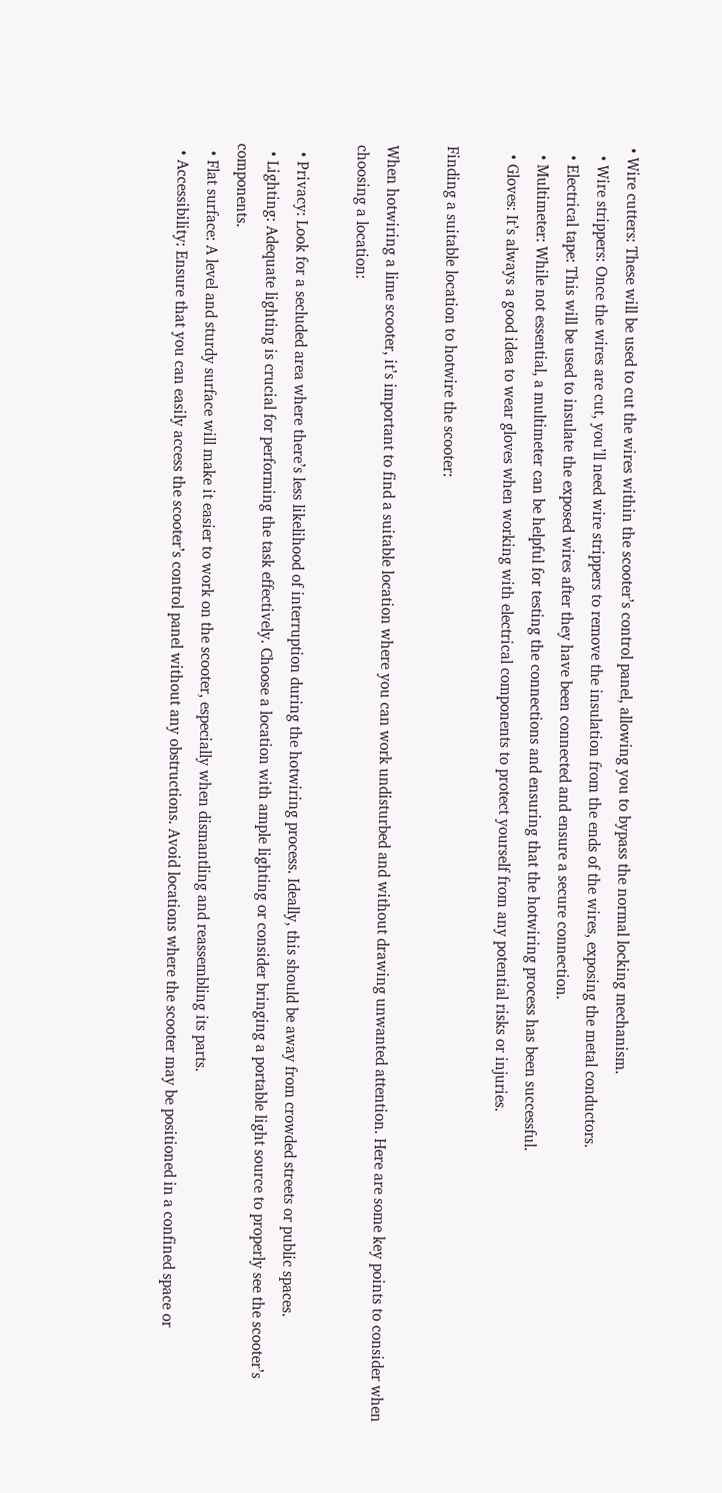• Wire cutters: These will be used to cut the wires within the scooter’s control panel, allowing you to bypass the normal locking mechanism.
  • Wire strippers: Once the wires are cut, you’ll need wire strippers to remove the insulation from the ends of the wires, exposing the metal conductors.
  • Electrical tape: This will be used to insulate the exposed wires after they have been connected and ensure a secure connection.
  • Multimeter: While not essential, a multimeter can be helpful for testing the connections and ensuring that the hotwiring process has been successful.
  • Gloves: It’s always a good idea to wear gloves when working with electrical components to protect yourself from any potential risks or injuries.

Finding a suitable location to hotwire the scooter:

When hotwiring a lime scooter, it’s important to find a suitable location where you can work undisturbed and without drawing unwanted attention. Here are some key points to consider when choosing a location:

  • Privacy: Look for a secluded area where there’s less likelihood of interruption during the hotwiring process. Ideally, this should be away from crowded streets or public spaces.
  • Lighting: Adequate lighting is crucial for performing the task effectively. Choose a location with ample lighting or consider bringing a portable light source to properly see the scooter’s components.
  • Flat surface: A level and sturdy surface will make it easier to work on the scooter, especially when dismantling and reassembling its parts.
  • Accessibility: Ensure that you can easily access the scooter’s control panel without any obstructions. Avoid locations where the scooter may be positioned in a confined space or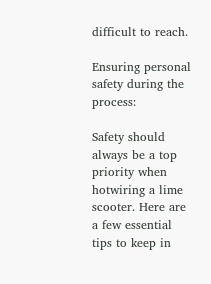difficult to reach.

Ensuring personal safety during the process:

Safety should always be a top priority when hotwiring a lime scooter. Here are a few essential tips to keep in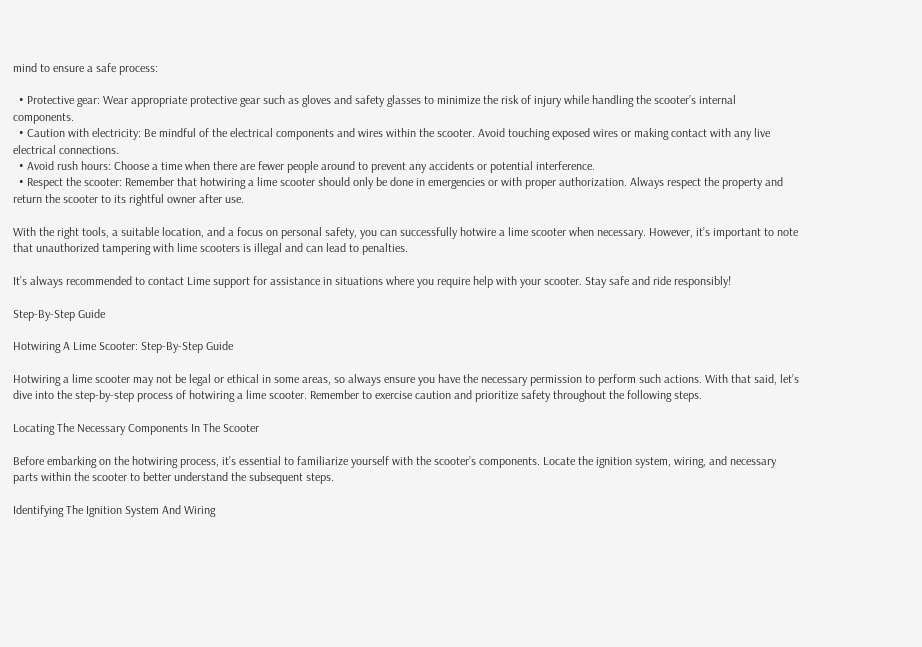mind to ensure a safe process:

  • Protective gear: Wear appropriate protective gear such as gloves and safety glasses to minimize the risk of injury while handling the scooter’s internal components.
  • Caution with electricity: Be mindful of the electrical components and wires within the scooter. Avoid touching exposed wires or making contact with any live electrical connections.
  • Avoid rush hours: Choose a time when there are fewer people around to prevent any accidents or potential interference.
  • Respect the scooter: Remember that hotwiring a lime scooter should only be done in emergencies or with proper authorization. Always respect the property and return the scooter to its rightful owner after use.

With the right tools, a suitable location, and a focus on personal safety, you can successfully hotwire a lime scooter when necessary. However, it’s important to note that unauthorized tampering with lime scooters is illegal and can lead to penalties.

It’s always recommended to contact Lime support for assistance in situations where you require help with your scooter. Stay safe and ride responsibly!

Step-By-Step Guide

Hotwiring A Lime Scooter: Step-By-Step Guide

Hotwiring a lime scooter may not be legal or ethical in some areas, so always ensure you have the necessary permission to perform such actions. With that said, let’s dive into the step-by-step process of hotwiring a lime scooter. Remember to exercise caution and prioritize safety throughout the following steps.

Locating The Necessary Components In The Scooter

Before embarking on the hotwiring process, it’s essential to familiarize yourself with the scooter’s components. Locate the ignition system, wiring, and necessary parts within the scooter to better understand the subsequent steps.

Identifying The Ignition System And Wiring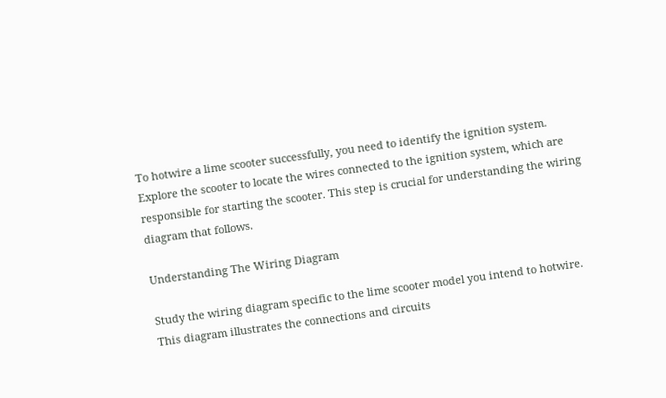To hotwire a lime scooter successfully, you need to identify the ignition system. Explore the scooter to locate the wires connected to the ignition system, which are responsible for starting the scooter. This step is crucial for understanding the wiring diagram that follows.

Understanding The Wiring Diagram

Study the wiring diagram specific to the lime scooter model you intend to hotwire. This diagram illustrates the connections and circuits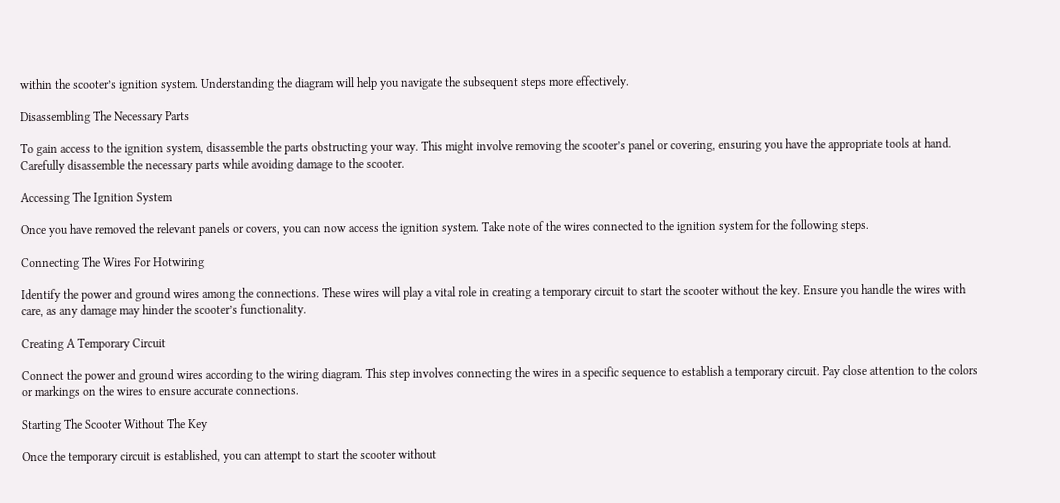within the scooter’s ignition system. Understanding the diagram will help you navigate the subsequent steps more effectively.

Disassembling The Necessary Parts

To gain access to the ignition system, disassemble the parts obstructing your way. This might involve removing the scooter’s panel or covering, ensuring you have the appropriate tools at hand. Carefully disassemble the necessary parts while avoiding damage to the scooter.

Accessing The Ignition System

Once you have removed the relevant panels or covers, you can now access the ignition system. Take note of the wires connected to the ignition system for the following steps.

Connecting The Wires For Hotwiring

Identify the power and ground wires among the connections. These wires will play a vital role in creating a temporary circuit to start the scooter without the key. Ensure you handle the wires with care, as any damage may hinder the scooter’s functionality.

Creating A Temporary Circuit

Connect the power and ground wires according to the wiring diagram. This step involves connecting the wires in a specific sequence to establish a temporary circuit. Pay close attention to the colors or markings on the wires to ensure accurate connections.

Starting The Scooter Without The Key

Once the temporary circuit is established, you can attempt to start the scooter without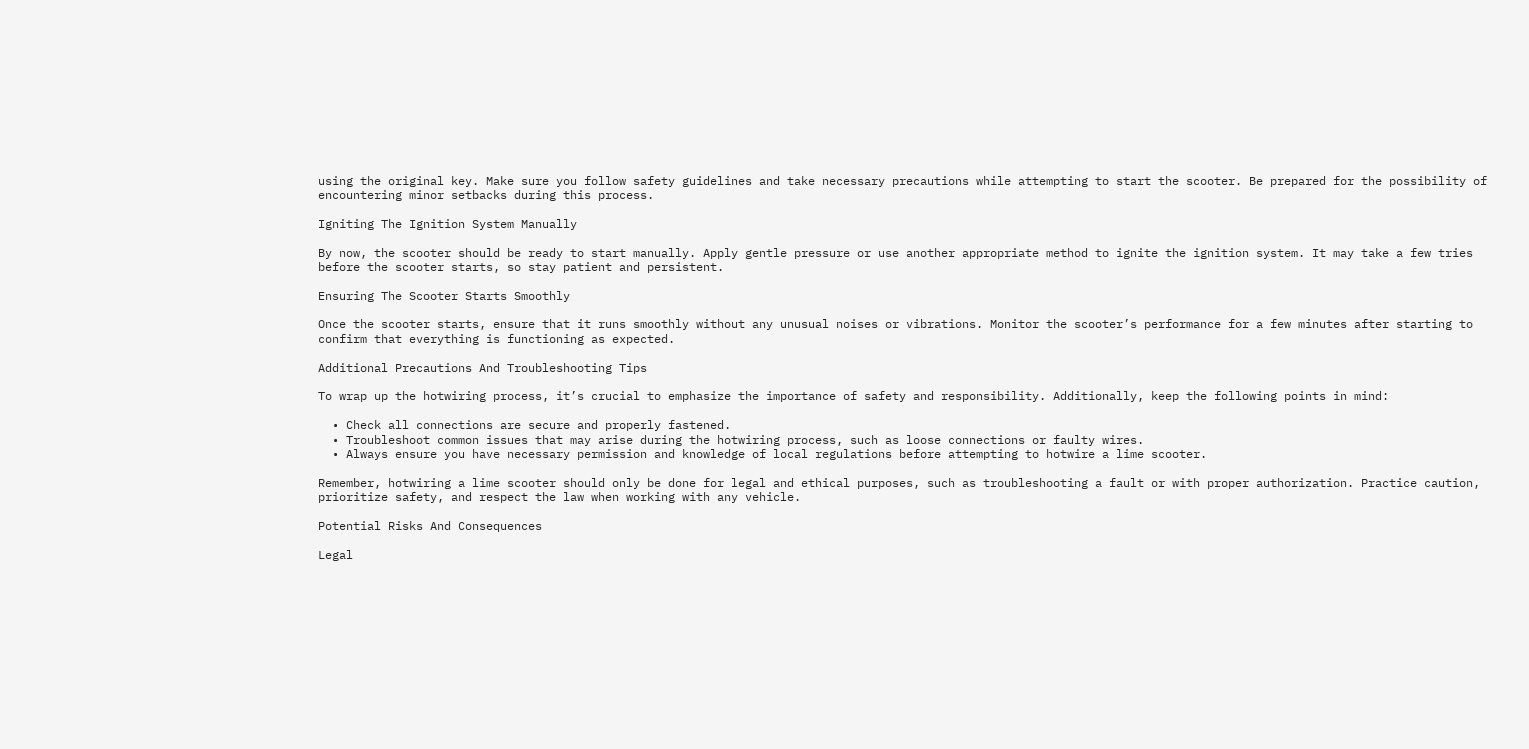using the original key. Make sure you follow safety guidelines and take necessary precautions while attempting to start the scooter. Be prepared for the possibility of encountering minor setbacks during this process.

Igniting The Ignition System Manually

By now, the scooter should be ready to start manually. Apply gentle pressure or use another appropriate method to ignite the ignition system. It may take a few tries before the scooter starts, so stay patient and persistent.

Ensuring The Scooter Starts Smoothly

Once the scooter starts, ensure that it runs smoothly without any unusual noises or vibrations. Monitor the scooter’s performance for a few minutes after starting to confirm that everything is functioning as expected.

Additional Precautions And Troubleshooting Tips

To wrap up the hotwiring process, it’s crucial to emphasize the importance of safety and responsibility. Additionally, keep the following points in mind:

  • Check all connections are secure and properly fastened.
  • Troubleshoot common issues that may arise during the hotwiring process, such as loose connections or faulty wires.
  • Always ensure you have necessary permission and knowledge of local regulations before attempting to hotwire a lime scooter.

Remember, hotwiring a lime scooter should only be done for legal and ethical purposes, such as troubleshooting a fault or with proper authorization. Practice caution, prioritize safety, and respect the law when working with any vehicle.

Potential Risks And Consequences

Legal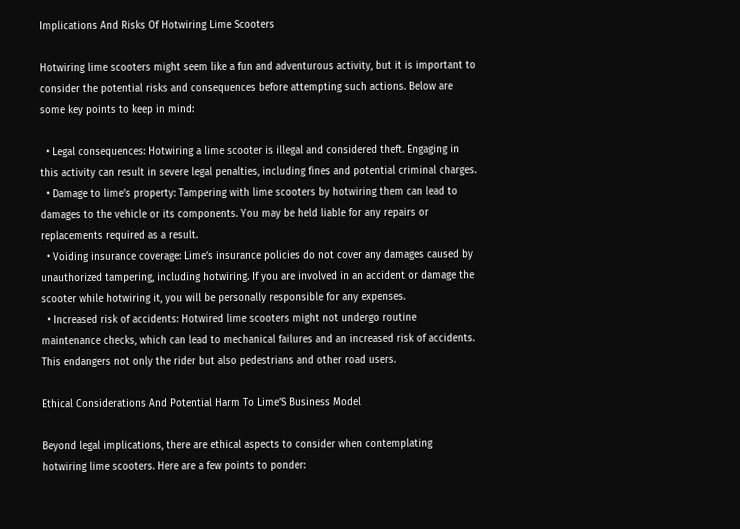Implications And Risks Of Hotwiring Lime Scooters

Hotwiring lime scooters might seem like a fun and adventurous activity, but it is important to consider the potential risks and consequences before attempting such actions. Below are some key points to keep in mind:

  • Legal consequences: Hotwiring a lime scooter is illegal and considered theft. Engaging in this activity can result in severe legal penalties, including fines and potential criminal charges.
  • Damage to lime’s property: Tampering with lime scooters by hotwiring them can lead to damages to the vehicle or its components. You may be held liable for any repairs or replacements required as a result.
  • Voiding insurance coverage: Lime’s insurance policies do not cover any damages caused by unauthorized tampering, including hotwiring. If you are involved in an accident or damage the scooter while hotwiring it, you will be personally responsible for any expenses.
  • Increased risk of accidents: Hotwired lime scooters might not undergo routine maintenance checks, which can lead to mechanical failures and an increased risk of accidents. This endangers not only the rider but also pedestrians and other road users.

Ethical Considerations And Potential Harm To Lime’S Business Model

Beyond legal implications, there are ethical aspects to consider when contemplating hotwiring lime scooters. Here are a few points to ponder: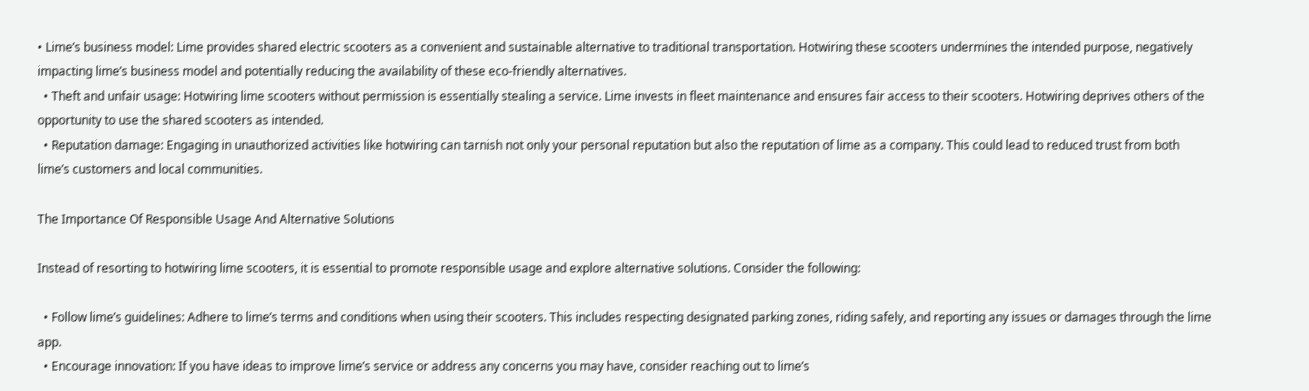• Lime’s business model: Lime provides shared electric scooters as a convenient and sustainable alternative to traditional transportation. Hotwiring these scooters undermines the intended purpose, negatively impacting lime’s business model and potentially reducing the availability of these eco-friendly alternatives.
  • Theft and unfair usage: Hotwiring lime scooters without permission is essentially stealing a service. Lime invests in fleet maintenance and ensures fair access to their scooters. Hotwiring deprives others of the opportunity to use the shared scooters as intended.
  • Reputation damage: Engaging in unauthorized activities like hotwiring can tarnish not only your personal reputation but also the reputation of lime as a company. This could lead to reduced trust from both lime’s customers and local communities.

The Importance Of Responsible Usage And Alternative Solutions

Instead of resorting to hotwiring lime scooters, it is essential to promote responsible usage and explore alternative solutions. Consider the following:

  • Follow lime’s guidelines: Adhere to lime’s terms and conditions when using their scooters. This includes respecting designated parking zones, riding safely, and reporting any issues or damages through the lime app.
  • Encourage innovation: If you have ideas to improve lime’s service or address any concerns you may have, consider reaching out to lime’s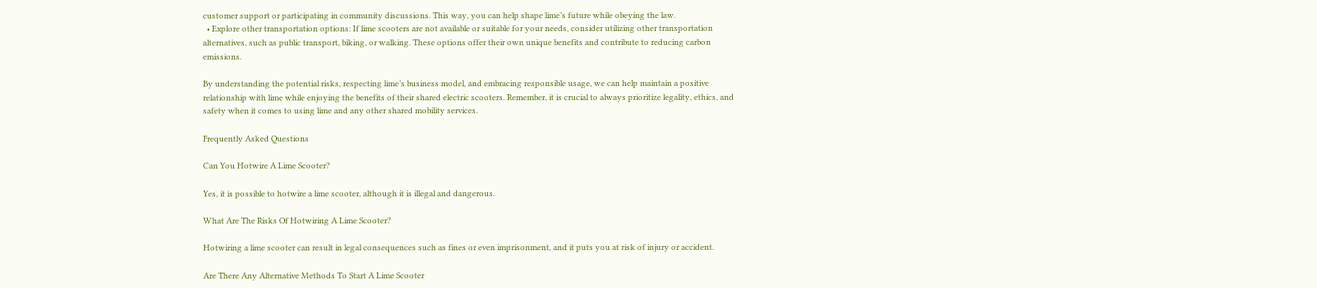customer support or participating in community discussions. This way, you can help shape lime’s future while obeying the law.
  • Explore other transportation options: If lime scooters are not available or suitable for your needs, consider utilizing other transportation alternatives, such as public transport, biking, or walking. These options offer their own unique benefits and contribute to reducing carbon emissions.

By understanding the potential risks, respecting lime’s business model, and embracing responsible usage, we can help maintain a positive relationship with lime while enjoying the benefits of their shared electric scooters. Remember, it is crucial to always prioritize legality, ethics, and safety when it comes to using lime and any other shared mobility services.

Frequently Asked Questions

Can You Hotwire A Lime Scooter?

Yes, it is possible to hotwire a lime scooter, although it is illegal and dangerous.

What Are The Risks Of Hotwiring A Lime Scooter?

Hotwiring a lime scooter can result in legal consequences such as fines or even imprisonment, and it puts you at risk of injury or accident.

Are There Any Alternative Methods To Start A Lime Scooter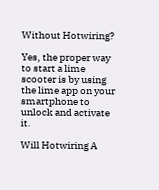Without Hotwiring?

Yes, the proper way to start a lime scooter is by using the lime app on your smartphone to unlock and activate it.

Will Hotwiring A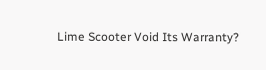Lime Scooter Void Its Warranty?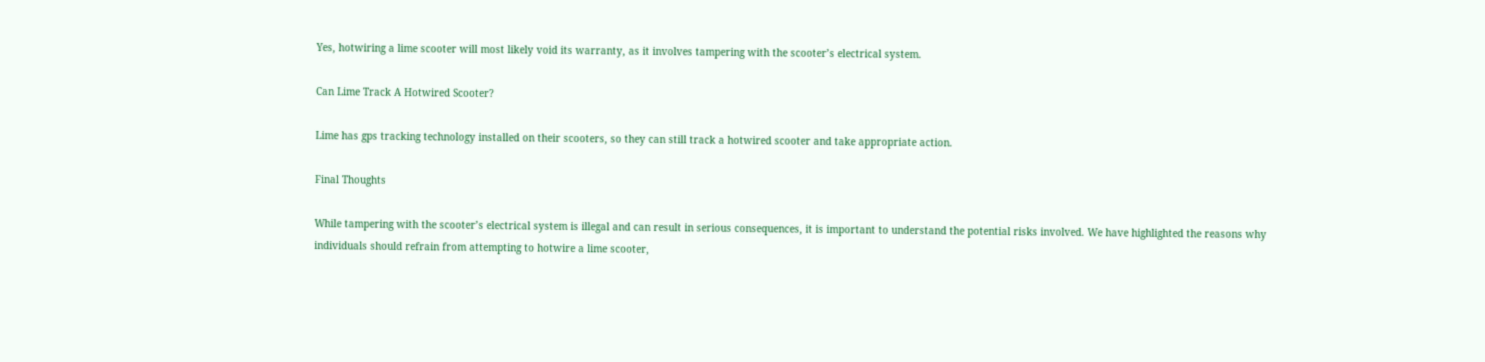Yes, hotwiring a lime scooter will most likely void its warranty, as it involves tampering with the scooter’s electrical system.

Can Lime Track A Hotwired Scooter?

Lime has gps tracking technology installed on their scooters, so they can still track a hotwired scooter and take appropriate action.

Final Thoughts

While tampering with the scooter’s electrical system is illegal and can result in serious consequences, it is important to understand the potential risks involved. We have highlighted the reasons why individuals should refrain from attempting to hotwire a lime scooter,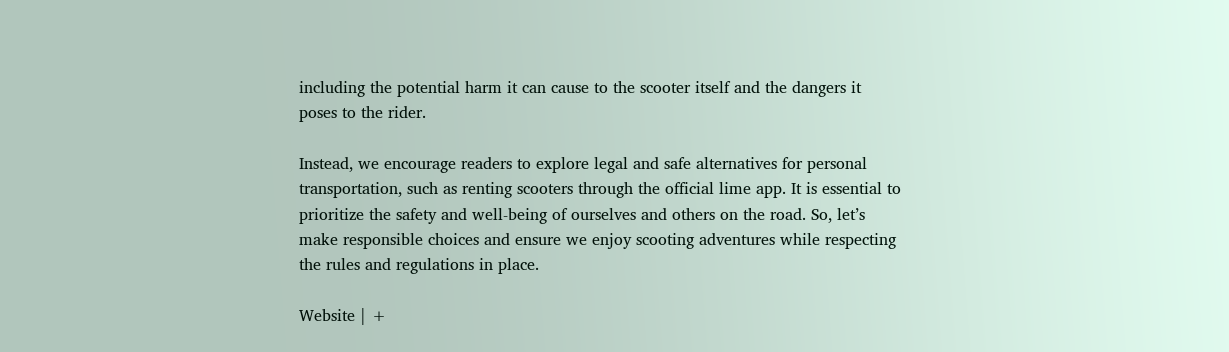including the potential harm it can cause to the scooter itself and the dangers it poses to the rider.

Instead, we encourage readers to explore legal and safe alternatives for personal transportation, such as renting scooters through the official lime app. It is essential to prioritize the safety and well-being of ourselves and others on the road. So, let’s make responsible choices and ensure we enjoy scooting adventures while respecting the rules and regulations in place.

Website | +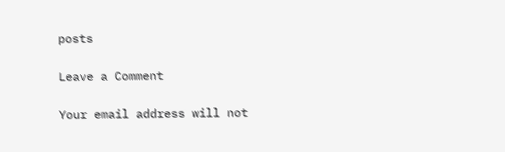posts

Leave a Comment

Your email address will not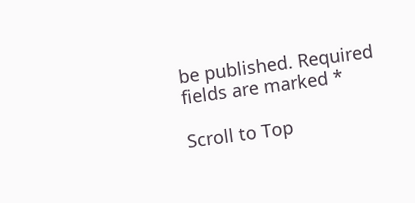be published. Required fields are marked *

Scroll to Top